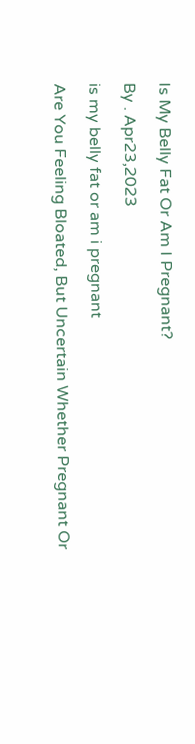Is My Belly Fat Or Am I Pregnant?

By . Apr23,2023

is my belly fat or am i pregnant

Are You Feeling Bloated, But Uncertain Whether Pregnant Or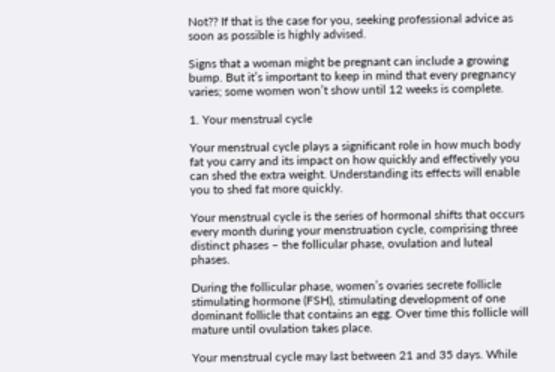Not?? If that is the case for you, seeking professional advice as soon as possible is highly advised.

Signs that a woman might be pregnant can include a growing bump. But it’s important to keep in mind that every pregnancy varies; some women won’t show until 12 weeks is complete.

1. Your menstrual cycle

Your menstrual cycle plays a significant role in how much body fat you carry and its impact on how quickly and effectively you can shed the extra weight. Understanding its effects will enable you to shed fat more quickly.

Your menstrual cycle is the series of hormonal shifts that occurs every month during your menstruation cycle, comprising three distinct phases – the follicular phase, ovulation and luteal phases.

During the follicular phase, women’s ovaries secrete follicle stimulating hormone (FSH), stimulating development of one dominant follicle that contains an egg. Over time this follicle will mature until ovulation takes place.

Your menstrual cycle may last between 21 and 35 days. While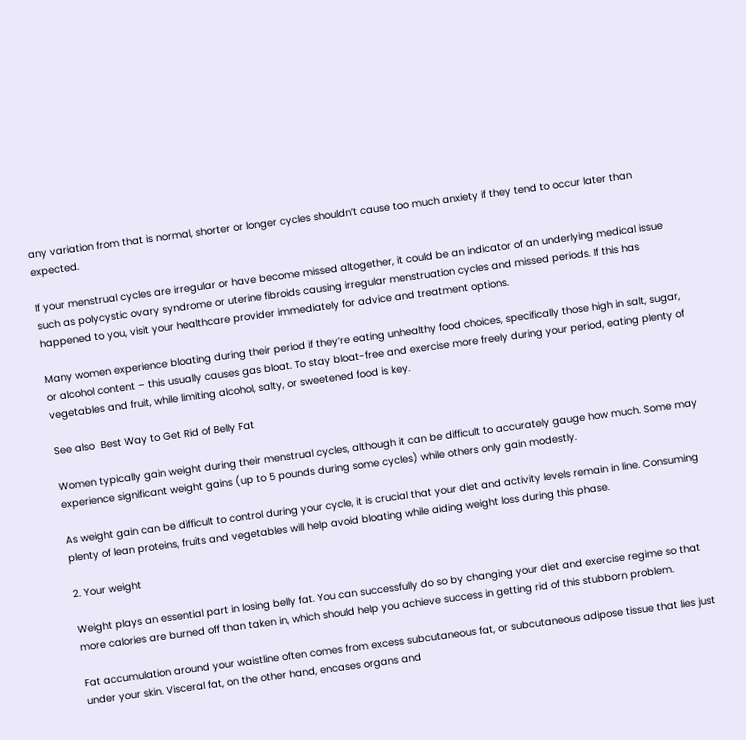any variation from that is normal, shorter or longer cycles shouldn’t cause too much anxiety if they tend to occur later than expected.

If your menstrual cycles are irregular or have become missed altogether, it could be an indicator of an underlying medical issue such as polycystic ovary syndrome or uterine fibroids causing irregular menstruation cycles and missed periods. If this has happened to you, visit your healthcare provider immediately for advice and treatment options.

Many women experience bloating during their period if they’re eating unhealthy food choices, specifically those high in salt, sugar, or alcohol content – this usually causes gas bloat. To stay bloat-free and exercise more freely during your period, eating plenty of vegetables and fruit, while limiting alcohol, salty, or sweetened food is key.

See also  Best Way to Get Rid of Belly Fat

Women typically gain weight during their menstrual cycles, although it can be difficult to accurately gauge how much. Some may experience significant weight gains (up to 5 pounds during some cycles) while others only gain modestly.

As weight gain can be difficult to control during your cycle, it is crucial that your diet and activity levels remain in line. Consuming plenty of lean proteins, fruits and vegetables will help avoid bloating while aiding weight loss during this phase.

2. Your weight

Weight plays an essential part in losing belly fat. You can successfully do so by changing your diet and exercise regime so that more calories are burned off than taken in, which should help you achieve success in getting rid of this stubborn problem.

Fat accumulation around your waistline often comes from excess subcutaneous fat, or subcutaneous adipose tissue that lies just under your skin. Visceral fat, on the other hand, encases organs and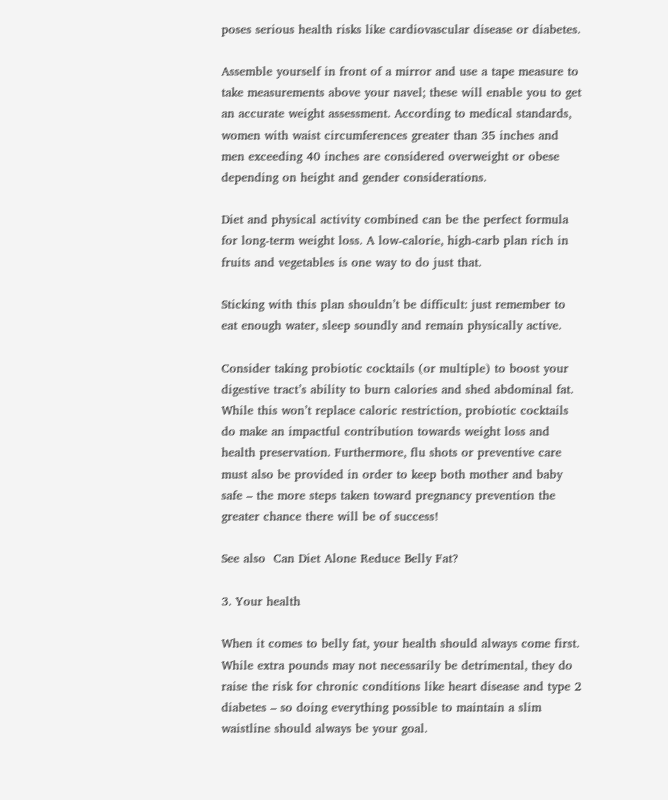poses serious health risks like cardiovascular disease or diabetes.

Assemble yourself in front of a mirror and use a tape measure to take measurements above your navel; these will enable you to get an accurate weight assessment. According to medical standards, women with waist circumferences greater than 35 inches and men exceeding 40 inches are considered overweight or obese depending on height and gender considerations.

Diet and physical activity combined can be the perfect formula for long-term weight loss. A low-calorie, high-carb plan rich in fruits and vegetables is one way to do just that.

Sticking with this plan shouldn’t be difficult: just remember to eat enough water, sleep soundly and remain physically active.

Consider taking probiotic cocktails (or multiple) to boost your digestive tract’s ability to burn calories and shed abdominal fat. While this won’t replace caloric restriction, probiotic cocktails do make an impactful contribution towards weight loss and health preservation. Furthermore, flu shots or preventive care must also be provided in order to keep both mother and baby safe – the more steps taken toward pregnancy prevention the greater chance there will be of success!

See also  Can Diet Alone Reduce Belly Fat?

3. Your health

When it comes to belly fat, your health should always come first. While extra pounds may not necessarily be detrimental, they do raise the risk for chronic conditions like heart disease and type 2 diabetes – so doing everything possible to maintain a slim waistline should always be your goal.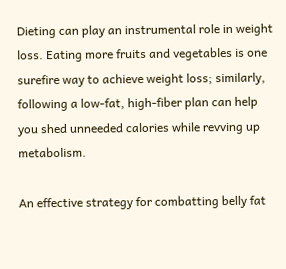Dieting can play an instrumental role in weight loss. Eating more fruits and vegetables is one surefire way to achieve weight loss; similarly, following a low-fat, high-fiber plan can help you shed unneeded calories while revving up metabolism.

An effective strategy for combatting belly fat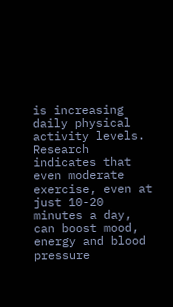is increasing daily physical activity levels. Research indicates that even moderate exercise, even at just 10-20 minutes a day, can boost mood, energy and blood pressure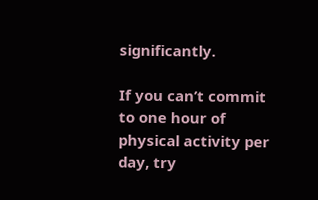significantly.

If you can’t commit to one hour of physical activity per day, try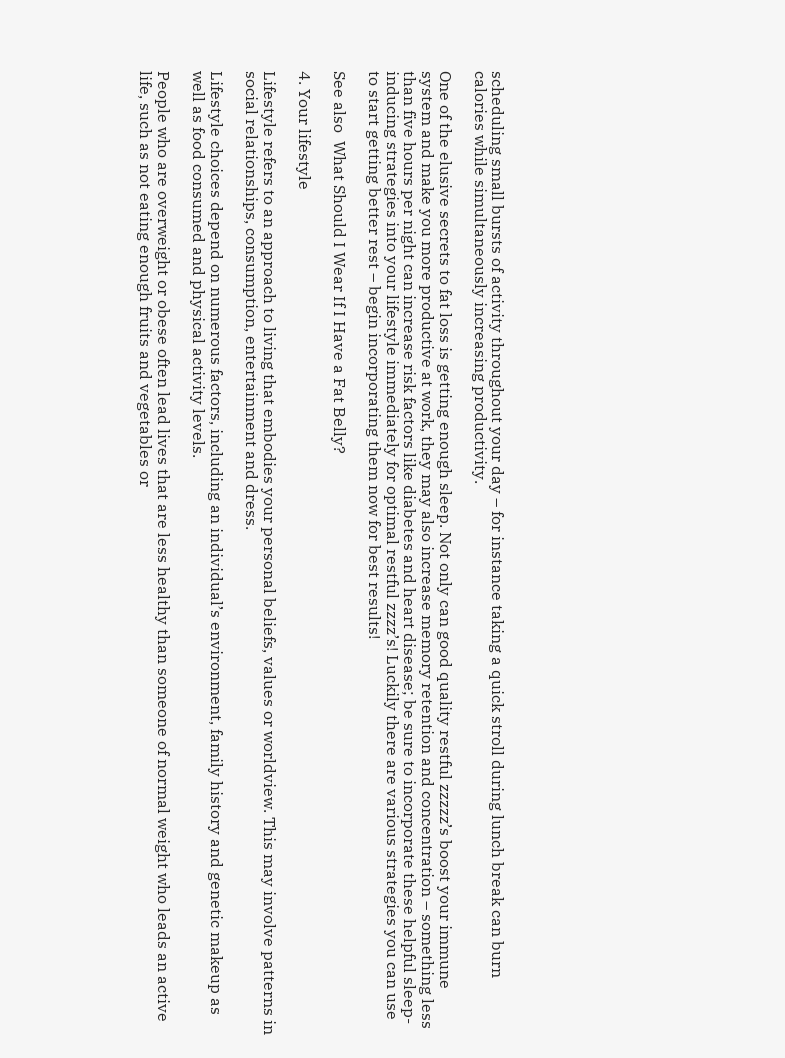scheduling small bursts of activity throughout your day – for instance taking a quick stroll during lunch break can burn calories while simultaneously increasing productivity.

One of the elusive secrets to fat loss is getting enough sleep. Not only can good quality restful zzzzz’s boost your immune system and make you more productive at work, they may also increase memory retention and concentration – something less than five hours per night can increase risk factors like diabetes and heart disease; be sure to incorporate these helpful sleep-inducing strategies into your lifestyle immediately for optimal restful zzzz’s! Luckily there are various strategies you can use to start getting better rest – begin incorporating them now for best results!

See also  What Should I Wear If I Have a Fat Belly?

4. Your lifestyle

Lifestyle refers to an approach to living that embodies your personal beliefs, values or worldview. This may involve patterns in social relationships, consumption, entertainment and dress.

Lifestyle choices depend on numerous factors, including an individual’s environment, family history and genetic makeup as well as food consumed and physical activity levels.

People who are overweight or obese often lead lives that are less healthy than someone of normal weight who leads an active life, such as not eating enough fruits and vegetables or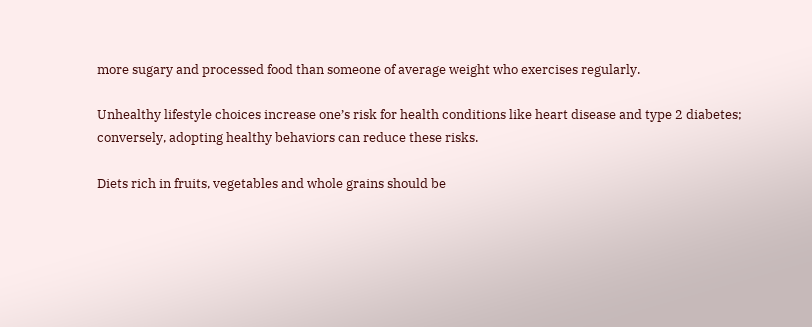more sugary and processed food than someone of average weight who exercises regularly.

Unhealthy lifestyle choices increase one’s risk for health conditions like heart disease and type 2 diabetes; conversely, adopting healthy behaviors can reduce these risks.

Diets rich in fruits, vegetables and whole grains should be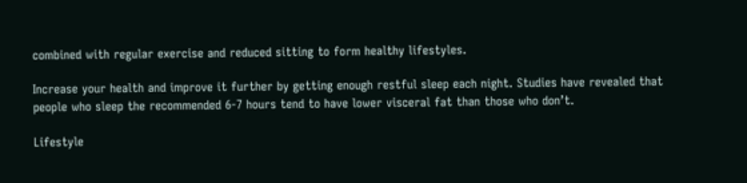combined with regular exercise and reduced sitting to form healthy lifestyles.

Increase your health and improve it further by getting enough restful sleep each night. Studies have revealed that people who sleep the recommended 6-7 hours tend to have lower visceral fat than those who don’t.

Lifestyle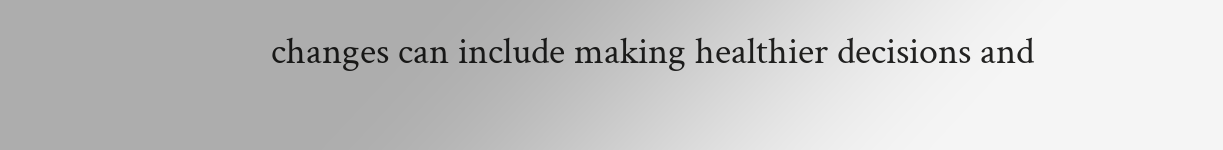changes can include making healthier decisions and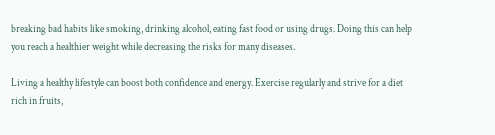breaking bad habits like smoking, drinking alcohol, eating fast food or using drugs. Doing this can help you reach a healthier weight while decreasing the risks for many diseases.

Living a healthy lifestyle can boost both confidence and energy. Exercise regularly and strive for a diet rich in fruits,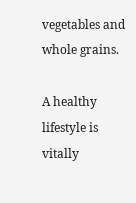vegetables and whole grains.

A healthy lifestyle is vitally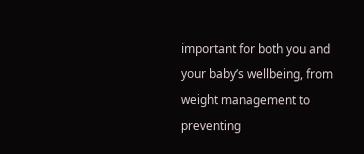important for both you and your baby’s wellbeing, from weight management to preventing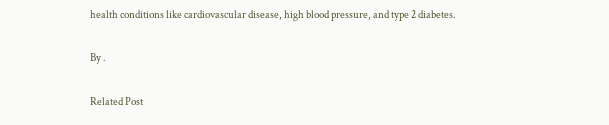health conditions like cardiovascular disease, high blood pressure, and type 2 diabetes.

By .

Related Post